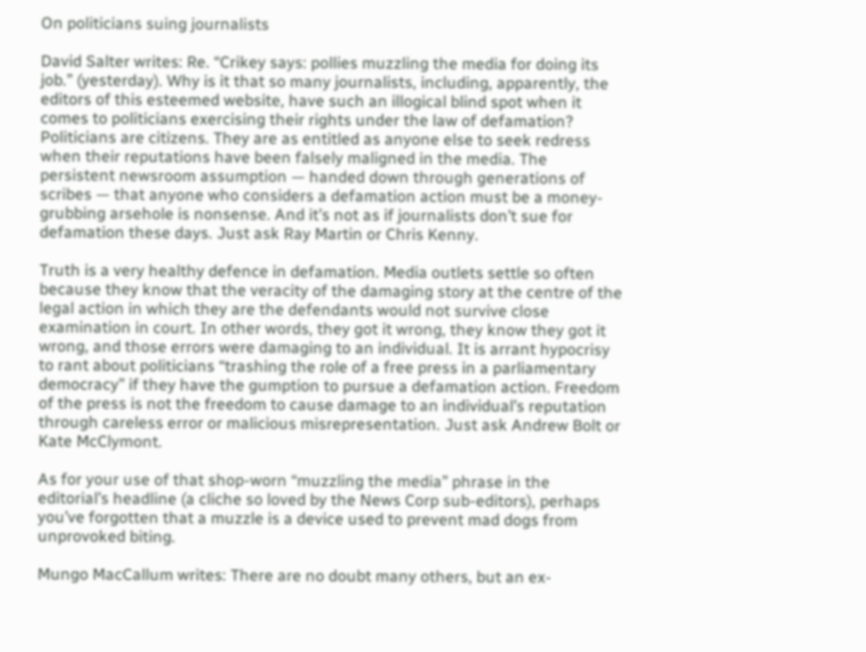On politicians suing journalists

David Salter writes: Re. “Crikey says: pollies muzzling the media for doing its job.” (yesterday). Why is it that so many journalists, including, apparently, the editors of this esteemed website, have such an illogical blind spot when it comes to politicians exercising their rights under the law of defamation? Politicians are citizens. They are as entitled as anyone else to seek redress when their reputations have been falsely maligned in the media. The persistent newsroom assumption — handed down through generations of scribes — that anyone who considers a defamation action must be a money-grubbing arsehole is nonsense. And it’s not as if journalists don’t sue for defamation these days. Just ask Ray Martin or Chris Kenny.

Truth is a very healthy defence in defamation. Media outlets settle so often because they know that the veracity of the damaging story at the centre of the legal action in which they are the defendants would not survive close examination in court. In other words, they got it wrong, they know they got it wrong, and those errors were damaging to an individual. It is arrant hypocrisy to rant about politicians “trashing the role of a free press in a parliamentary democracy” if they have the gumption to pursue a defamation action. Freedom of the press is not the freedom to cause damage to an individual’s reputation through careless error or malicious misrepresentation. Just ask Andrew Bolt or Kate McClymont.

As for your use of that shop-worn “muzzling the media” phrase in the editorial’s headline (a cliche so loved by the News Corp sub-editors), perhaps you’ve forgotten that a muzzle is a device used to prevent mad dogs from unprovoked biting.

Mungo MacCallum writes: There are no doubt many others, but an ex-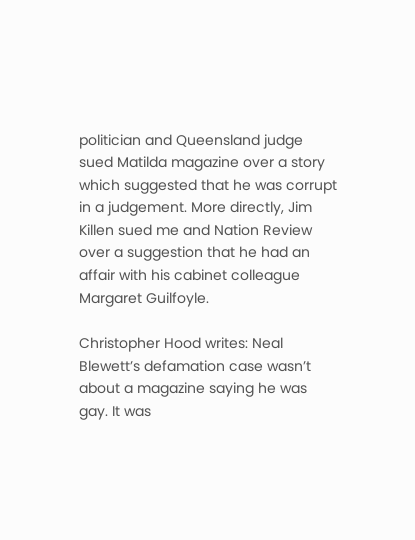politician and Queensland judge sued Matilda magazine over a story which suggested that he was corrupt in a judgement. More directly, Jim Killen sued me and Nation Review over a suggestion that he had an affair with his cabinet colleague Margaret Guilfoyle.

Christopher Hood writes: Neal Blewett’s defamation case wasn’t about a magazine saying he was gay. It was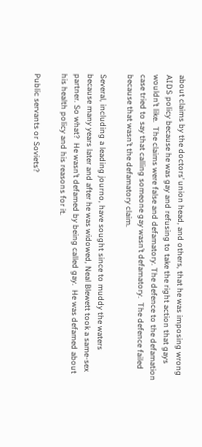about claims by the doctors’ union head, and others, that he was imposing wrong AIDS policy because he was gay and refusing to take the right action that gays wouldn’t like.  The claims were false and defamatory. The defence to the defamation case tried to say that calling someone gay wasn’t defamatory.  The defence failed because that wasn’t the defamatory claim.

Several, including a leading journo, have sought since to muddy the waters because many years later and after he was widowed, Neal Blewett took a same-sex partner. So what?  He wasn’t defamed by being called gay.  He was defamed about his health policy and his reasons for it.

Public servants or Soviets?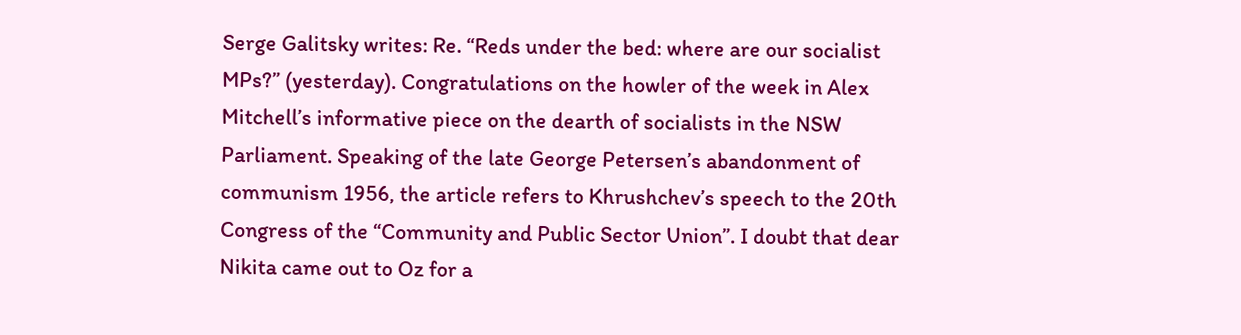Serge Galitsky writes: Re. “Reds under the bed: where are our socialist MPs?” (yesterday). Congratulations on the howler of the week in Alex Mitchell’s informative piece on the dearth of socialists in the NSW Parliament. Speaking of the late George Petersen’s abandonment of communism 1956, the article refers to Khrushchev’s speech to the 20th Congress of the “Community and Public Sector Union”. I doubt that dear Nikita came out to Oz for a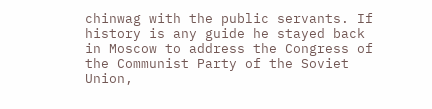chinwag with the public servants. If history is any guide he stayed back in Moscow to address the Congress of the Communist Party of the Soviet Union,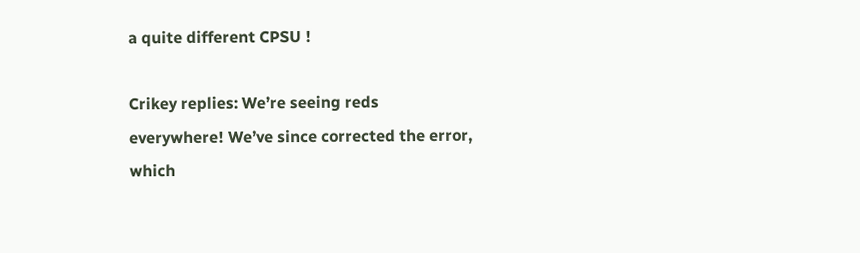a quite different CPSU !

Crikey replies: We’re seeing reds everywhere! We’ve since corrected the error, which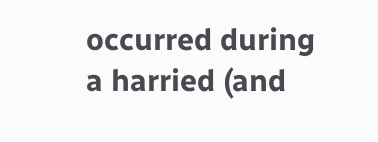occurred during a harried (and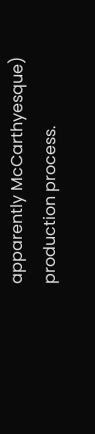apparently McCarthyesque) production process.